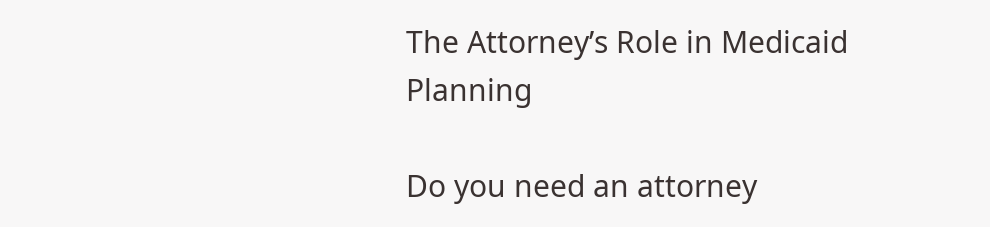The Attorney’s Role in Medicaid Planning

Do you need an attorney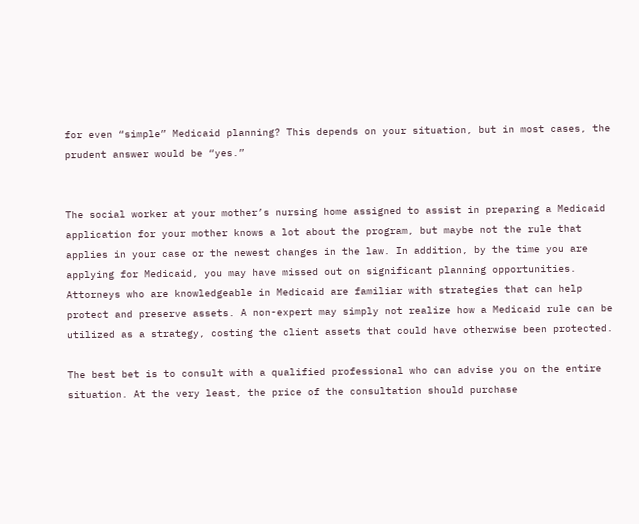for even “simple” Medicaid planning? This depends on your situation, but in most cases, the prudent answer would be “yes.”


The social worker at your mother’s nursing home assigned to assist in preparing a Medicaid application for your mother knows a lot about the program, but maybe not the rule that applies in your case or the newest changes in the law. In addition, by the time you are applying for Medicaid, you may have missed out on significant planning opportunities. Attorneys who are knowledgeable in Medicaid are familiar with strategies that can help protect and preserve assets. A non-expert may simply not realize how a Medicaid rule can be utilized as a strategy, costing the client assets that could have otherwise been protected.

The best bet is to consult with a qualified professional who can advise you on the entire situation. At the very least, the price of the consultation should purchase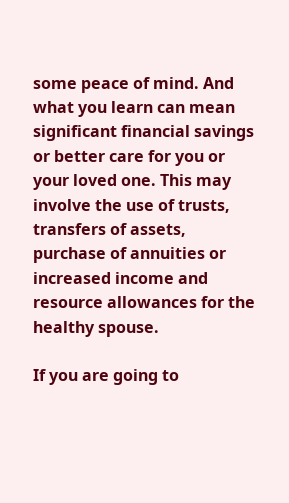some peace of mind. And what you learn can mean significant financial savings or better care for you or your loved one. This may involve the use of trusts, transfers of assets, purchase of annuities or increased income and resource allowances for the healthy spouse.

If you are going to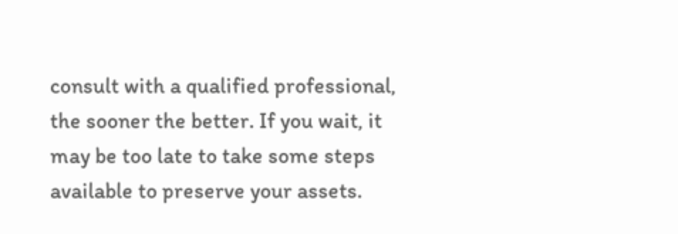consult with a qualified professional, the sooner the better. If you wait, it may be too late to take some steps available to preserve your assets.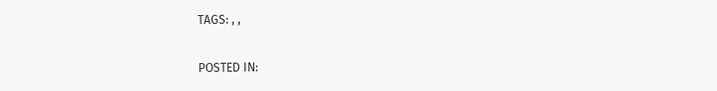TAGS: , ,

POSTED IN: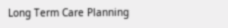Long Term Care Planning